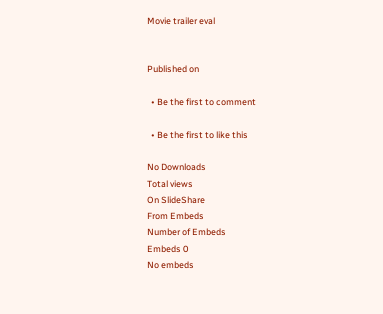Movie trailer eval


Published on

  • Be the first to comment

  • Be the first to like this

No Downloads
Total views
On SlideShare
From Embeds
Number of Embeds
Embeds 0
No embeds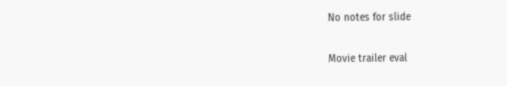No notes for slide

Movie trailer eval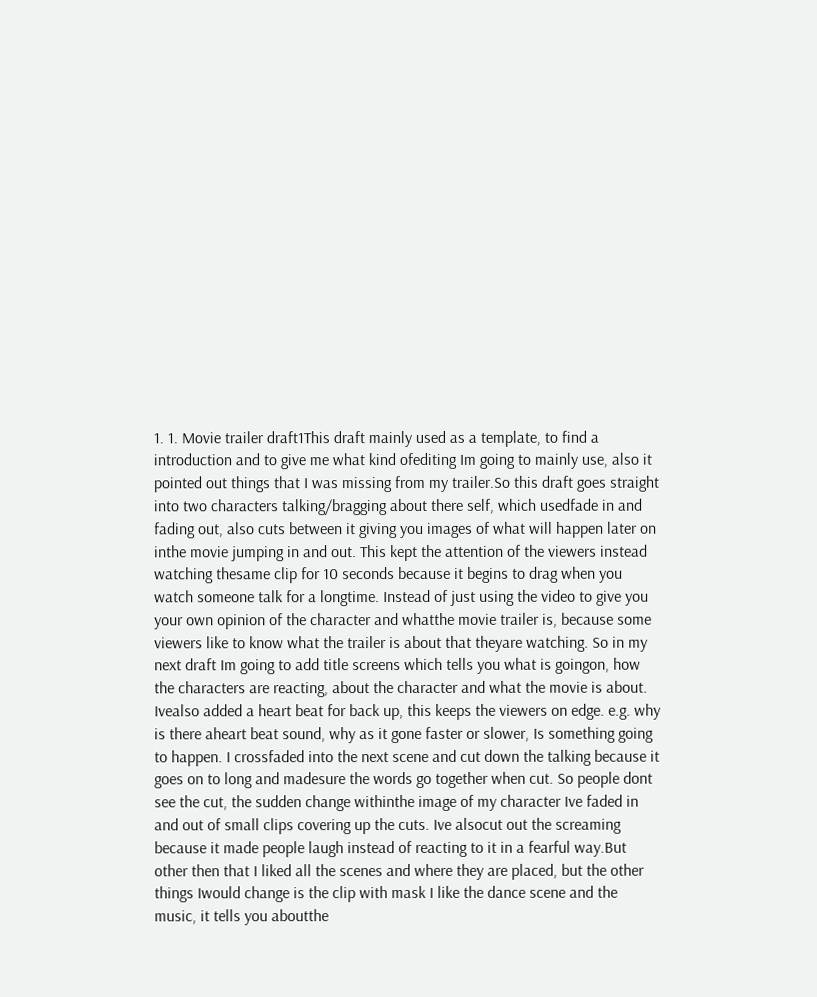1. 1. Movie trailer draft1This draft mainly used as a template, to find a introduction and to give me what kind ofediting Im going to mainly use, also it pointed out things that I was missing from my trailer.So this draft goes straight into two characters talking/bragging about there self, which usedfade in and fading out, also cuts between it giving you images of what will happen later on inthe movie jumping in and out. This kept the attention of the viewers instead watching thesame clip for 10 seconds because it begins to drag when you watch someone talk for a longtime. Instead of just using the video to give you your own opinion of the character and whatthe movie trailer is, because some viewers like to know what the trailer is about that theyare watching. So in my next draft Im going to add title screens which tells you what is goingon, how the characters are reacting, about the character and what the movie is about. Ivealso added a heart beat for back up, this keeps the viewers on edge. e.g. why is there aheart beat sound, why as it gone faster or slower, Is something going to happen. I crossfaded into the next scene and cut down the talking because it goes on to long and madesure the words go together when cut. So people dont see the cut, the sudden change withinthe image of my character Ive faded in and out of small clips covering up the cuts. Ive alsocut out the screaming because it made people laugh instead of reacting to it in a fearful way.But other then that I liked all the scenes and where they are placed, but the other things Iwould change is the clip with mask I like the dance scene and the music, it tells you aboutthe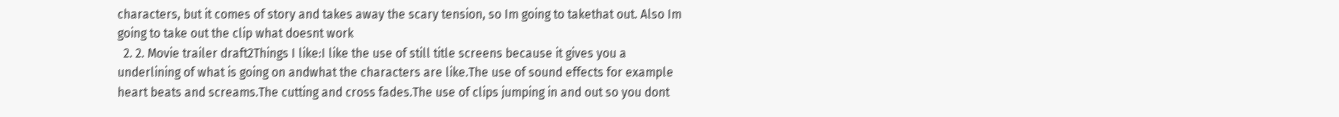characters, but it comes of story and takes away the scary tension, so Im going to takethat out. Also Im going to take out the clip what doesnt work
  2. 2. Movie trailer draft2Things I like:I like the use of still title screens because it gives you a underlining of what is going on andwhat the characters are like.The use of sound effects for example heart beats and screams.The cutting and cross fades.The use of clips jumping in and out so you dont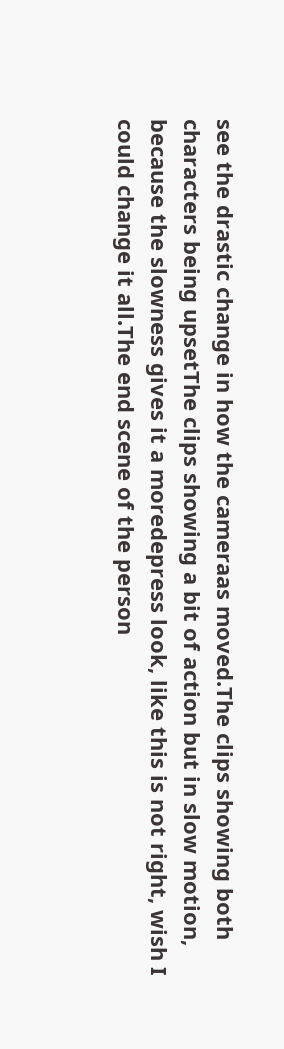see the drastic change in how the cameraas moved.The clips showing both characters being upsetThe clips showing a bit of action but in slow motion, because the slowness gives it a moredepress look, like this is not right, wish I could change it all.The end scene of the person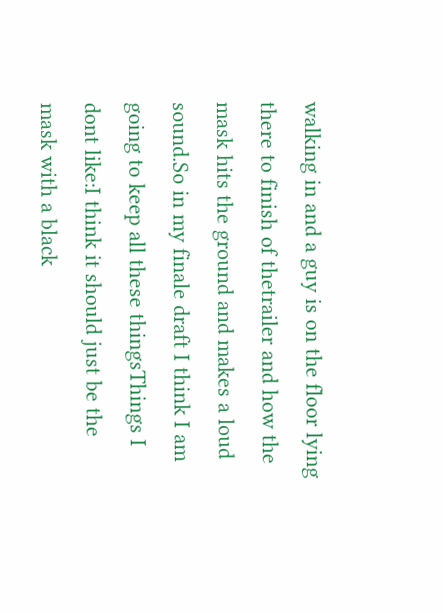walking in and a guy is on the floor lying there to finish of thetrailer and how the mask hits the ground and makes a loud sound.So in my finale draft I think I am going to keep all these thingsThings I dont like:I think it should just be the mask with a black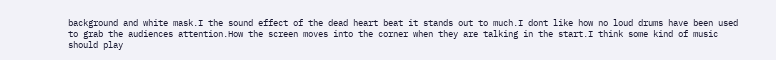background and white mask.I the sound effect of the dead heart beat it stands out to much.I dont like how no loud drums have been used to grab the audiences attention.How the screen moves into the corner when they are talking in the start.I think some kind of music should play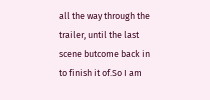all the way through the trailer, until the last scene butcome back in to finish it of.So I am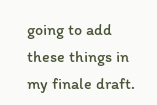going to add these things in my finale draft.